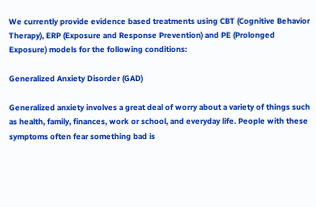We currently provide evidence based treatments using CBT (Cognitive Behavior Therapy), ERP (Exposure and Response Prevention) and PE (Prolonged Exposure) models for the following conditions:

Generalized Anxiety Disorder (GAD)

Generalized anxiety involves a great deal of worry about a variety of things such as health, family, finances, work or school, and everyday life. People with these symptoms often fear something bad is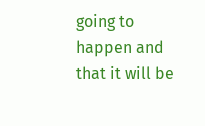going to happen and that it will be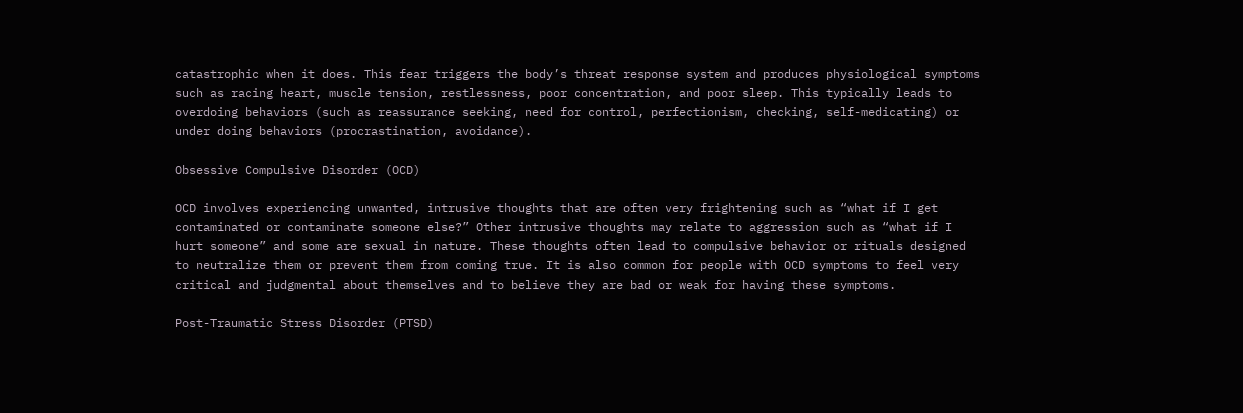catastrophic when it does. This fear triggers the body’s threat response system and produces physiological symptoms such as racing heart, muscle tension, restlessness, poor concentration, and poor sleep. This typically leads to overdoing behaviors (such as reassurance seeking, need for control, perfectionism, checking, self-medicating) or under doing behaviors (procrastination, avoidance).

Obsessive Compulsive Disorder (OCD)

OCD involves experiencing unwanted, intrusive thoughts that are often very frightening such as “what if I get contaminated or contaminate someone else?” Other intrusive thoughts may relate to aggression such as “what if I hurt someone” and some are sexual in nature. These thoughts often lead to compulsive behavior or rituals designed to neutralize them or prevent them from coming true. It is also common for people with OCD symptoms to feel very critical and judgmental about themselves and to believe they are bad or weak for having these symptoms.

Post-Traumatic Stress Disorder (PTSD)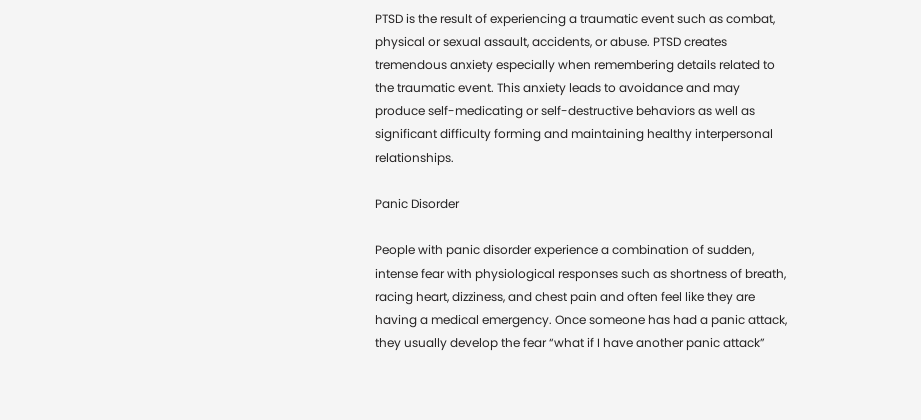PTSD is the result of experiencing a traumatic event such as combat, physical or sexual assault, accidents, or abuse. PTSD creates tremendous anxiety especially when remembering details related to the traumatic event. This anxiety leads to avoidance and may produce self-medicating or self-destructive behaviors as well as significant difficulty forming and maintaining healthy interpersonal relationships.

Panic Disorder

People with panic disorder experience a combination of sudden, intense fear with physiological responses such as shortness of breath, racing heart, dizziness, and chest pain and often feel like they are having a medical emergency. Once someone has had a panic attack, they usually develop the fear “what if I have another panic attack”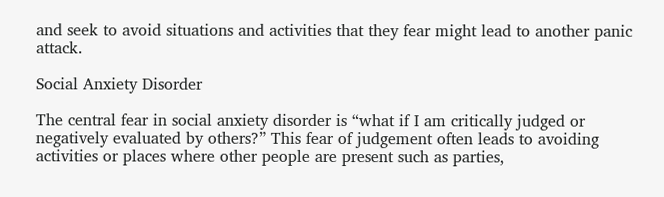and seek to avoid situations and activities that they fear might lead to another panic attack.

Social Anxiety Disorder

The central fear in social anxiety disorder is “what if I am critically judged or negatively evaluated by others?” This fear of judgement often leads to avoiding activities or places where other people are present such as parties,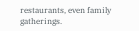restaurants, even family gatherings.